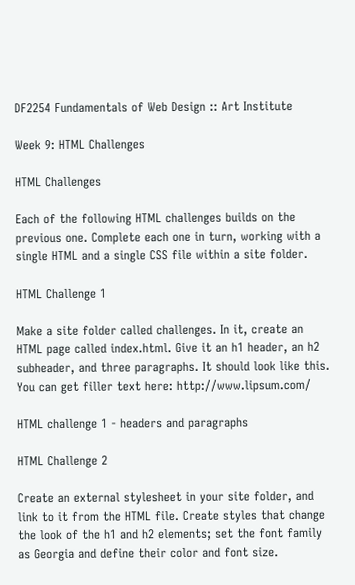DF2254 Fundamentals of Web Design :: Art Institute

Week 9: HTML Challenges

HTML Challenges

Each of the following HTML challenges builds on the previous one. Complete each one in turn, working with a single HTML and a single CSS file within a site folder.

HTML Challenge 1

Make a site folder called challenges. In it, create an HTML page called index.html. Give it an h1 header, an h2 subheader, and three paragraphs. It should look like this. You can get filler text here: http://www.lipsum.com/

HTML challenge 1 - headers and paragraphs

HTML Challenge 2

Create an external stylesheet in your site folder, and link to it from the HTML file. Create styles that change the look of the h1 and h2 elements; set the font family as Georgia and define their color and font size.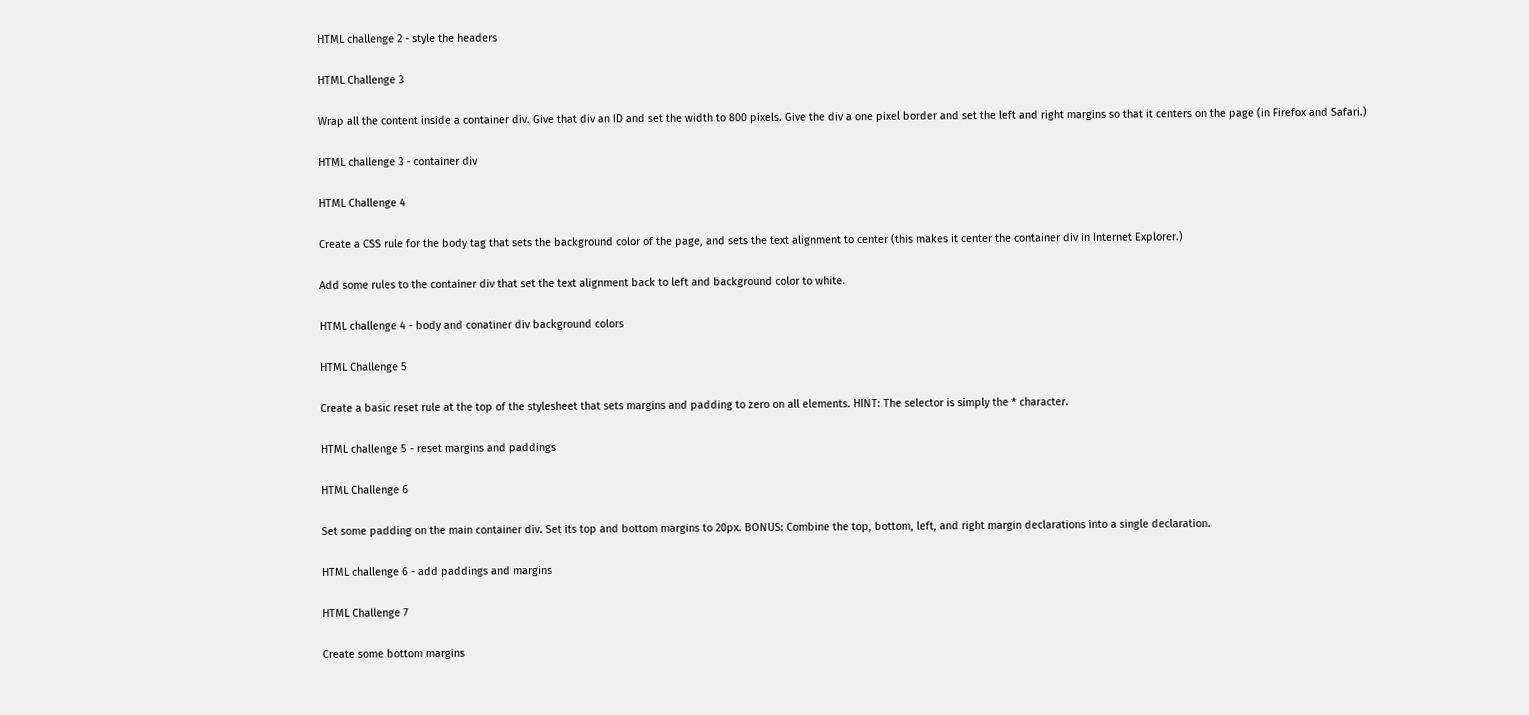HTML challenge 2 - style the headers

HTML Challenge 3

Wrap all the content inside a container div. Give that div an ID and set the width to 800 pixels. Give the div a one pixel border and set the left and right margins so that it centers on the page (in Firefox and Safari.)

HTML challenge 3 - container div

HTML Challenge 4

Create a CSS rule for the body tag that sets the background color of the page, and sets the text alignment to center (this makes it center the container div in Internet Explorer.)

Add some rules to the container div that set the text alignment back to left and background color to white.

HTML challenge 4 - body and conatiner div background colors

HTML Challenge 5

Create a basic reset rule at the top of the stylesheet that sets margins and padding to zero on all elements. HINT: The selector is simply the * character.

HTML challenge 5 - reset margins and paddings

HTML Challenge 6

Set some padding on the main container div. Set its top and bottom margins to 20px. BONUS: Combine the top, bottom, left, and right margin declarations into a single declaration.

HTML challenge 6 - add paddings and margins

HTML Challenge 7

Create some bottom margins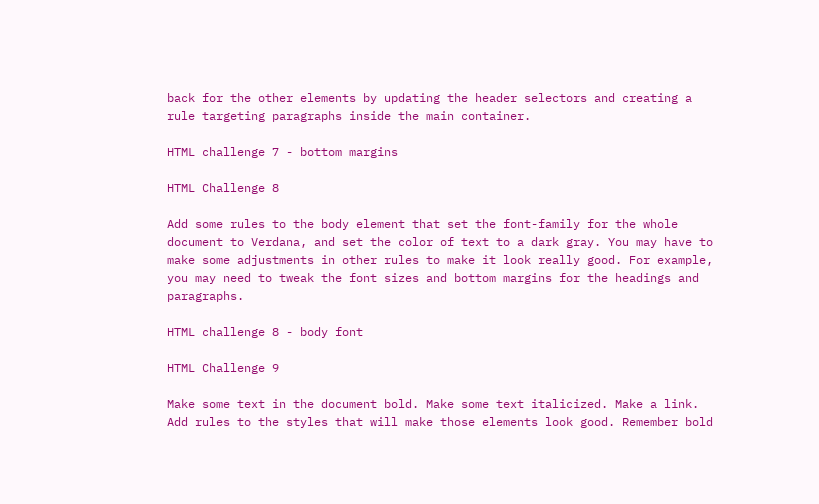back for the other elements by updating the header selectors and creating a rule targeting paragraphs inside the main container.

HTML challenge 7 - bottom margins

HTML Challenge 8

Add some rules to the body element that set the font-family for the whole document to Verdana, and set the color of text to a dark gray. You may have to make some adjustments in other rules to make it look really good. For example, you may need to tweak the font sizes and bottom margins for the headings and paragraphs.

HTML challenge 8 - body font

HTML Challenge 9

Make some text in the document bold. Make some text italicized. Make a link. Add rules to the styles that will make those elements look good. Remember bold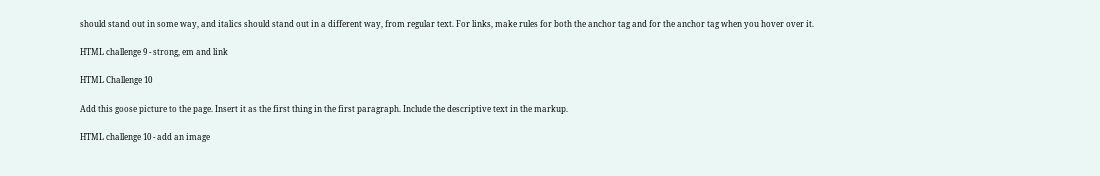should stand out in some way, and italics should stand out in a different way, from regular text. For links, make rules for both the anchor tag and for the anchor tag when you hover over it.

HTML challenge 9 - strong, em and link

HTML Challenge 10

Add this goose picture to the page. Insert it as the first thing in the first paragraph. Include the descriptive text in the markup.

HTML challenge 10 - add an image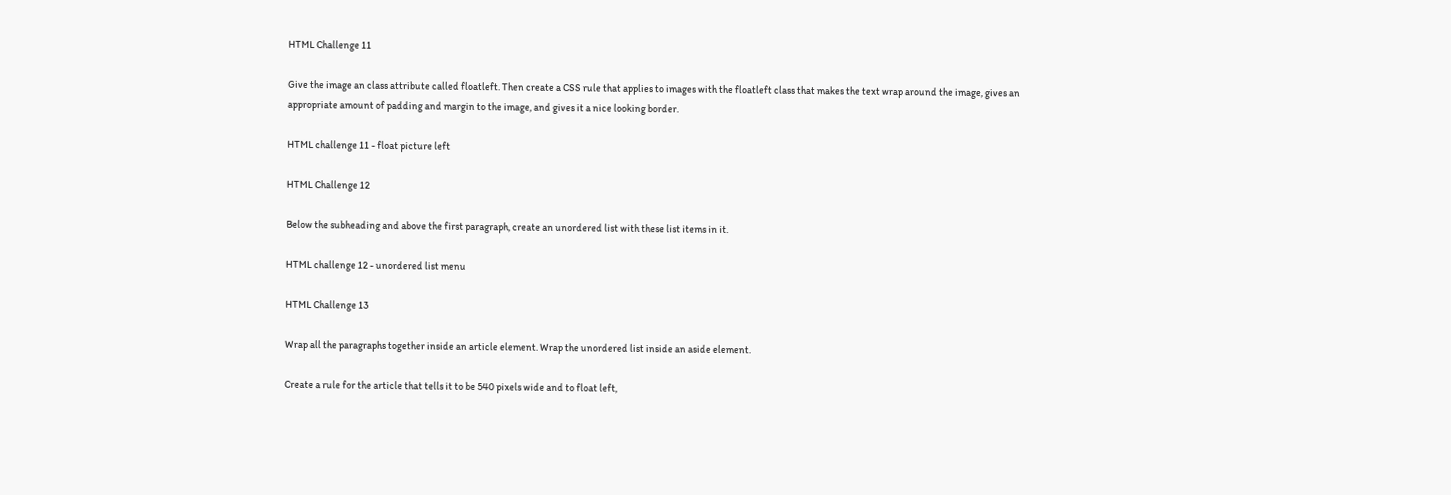HTML Challenge 11

Give the image an class attribute called floatleft. Then create a CSS rule that applies to images with the floatleft class that makes the text wrap around the image, gives an appropriate amount of padding and margin to the image, and gives it a nice looking border.

HTML challenge 11 - float picture left

HTML Challenge 12

Below the subheading and above the first paragraph, create an unordered list with these list items in it.

HTML challenge 12 - unordered list menu

HTML Challenge 13

Wrap all the paragraphs together inside an article element. Wrap the unordered list inside an aside element.

Create a rule for the article that tells it to be 540 pixels wide and to float left,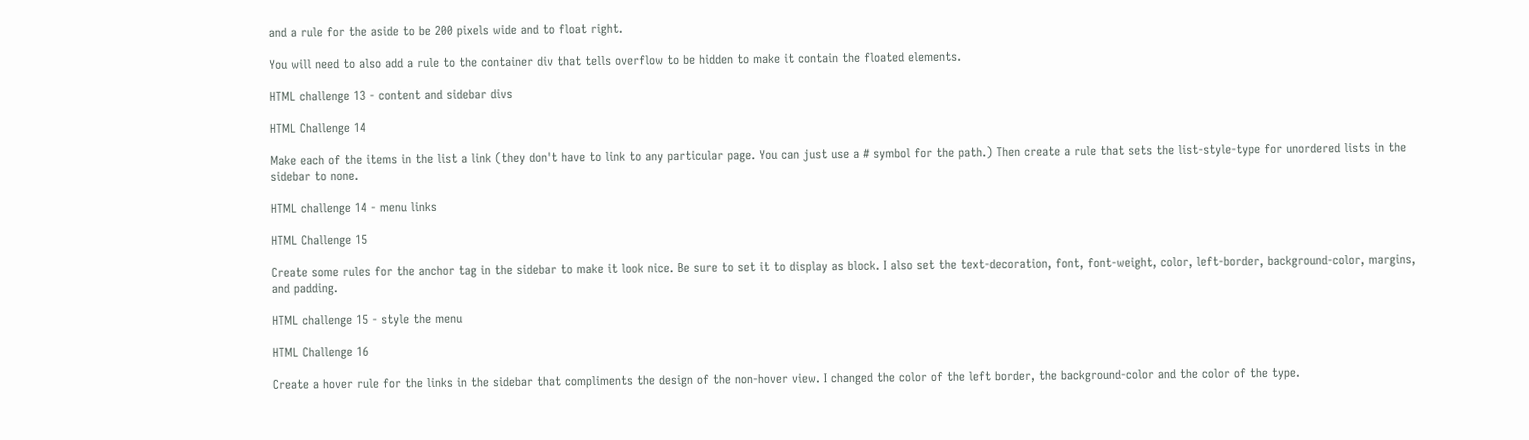and a rule for the aside to be 200 pixels wide and to float right.

You will need to also add a rule to the container div that tells overflow to be hidden to make it contain the floated elements.

HTML challenge 13 - content and sidebar divs

HTML Challenge 14

Make each of the items in the list a link (they don't have to link to any particular page. You can just use a # symbol for the path.) Then create a rule that sets the list-style-type for unordered lists in the sidebar to none.

HTML challenge 14 - menu links

HTML Challenge 15

Create some rules for the anchor tag in the sidebar to make it look nice. Be sure to set it to display as block. I also set the text-decoration, font, font-weight, color, left-border, background-color, margins, and padding.

HTML challenge 15 - style the menu

HTML Challenge 16

Create a hover rule for the links in the sidebar that compliments the design of the non-hover view. I changed the color of the left border, the background-color and the color of the type.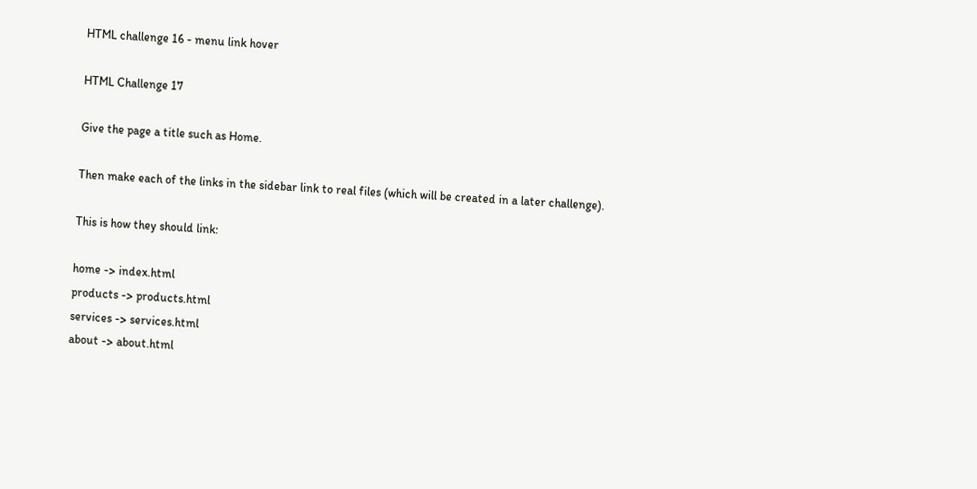HTML challenge 16 - menu link hover

HTML Challenge 17

Give the page a title such as Home.

Then make each of the links in the sidebar link to real files (which will be created in a later challenge).

This is how they should link:

home -> index.html
products -> products.html
services -> services.html
about -> about.html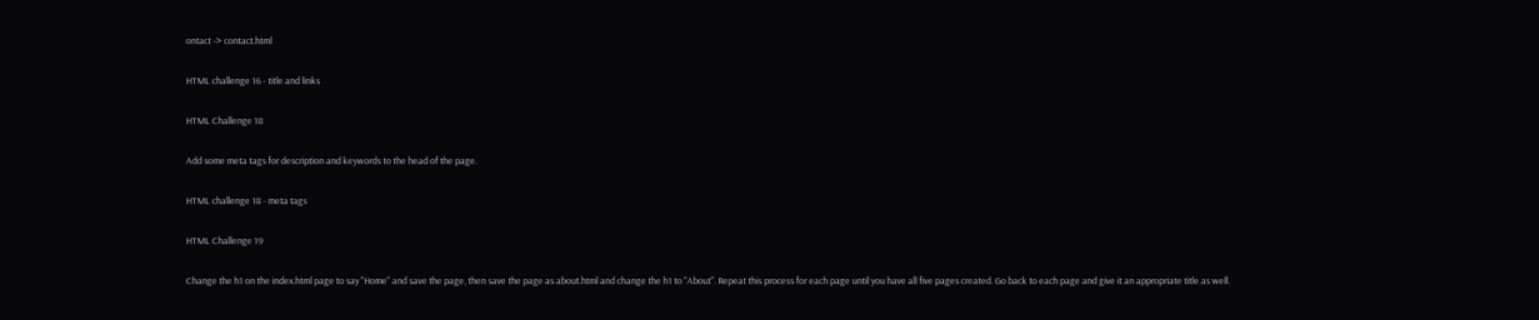ontact -> contact.html

HTML challenge 16 - title and links

HTML Challenge 18

Add some meta tags for description and keywords to the head of the page.

HTML challenge 18 - meta tags

HTML Challenge 19

Change the h1 on the index.html page to say "Home" and save the page, then save the page as about.html and change the h1 to "About". Repeat this process for each page until you have all five pages created. Go back to each page and give it an appropriate title as well.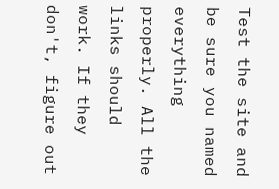Test the site and be sure you named everything properly. All the links should work. If they don't, figure out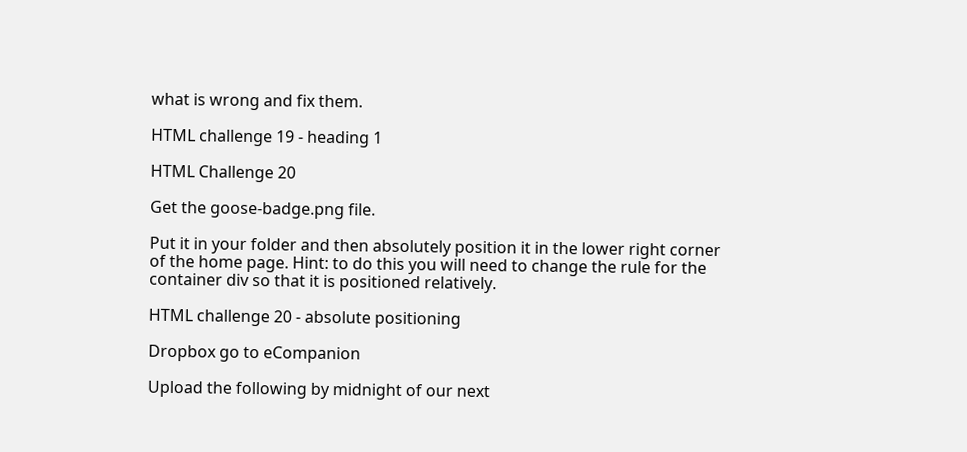what is wrong and fix them.

HTML challenge 19 - heading 1

HTML Challenge 20

Get the goose-badge.png file.

Put it in your folder and then absolutely position it in the lower right corner of the home page. Hint: to do this you will need to change the rule for the container div so that it is positioned relatively.

HTML challenge 20 - absolute positioning

Dropbox go to eCompanion

Upload the following by midnight of our next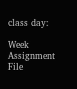class day:

Week Assignment File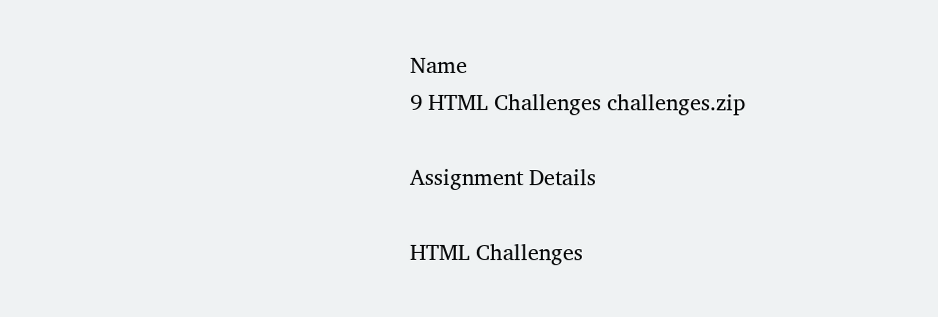Name
9 HTML Challenges challenges.zip

Assignment Details

HTML Challenges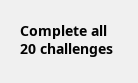Complete all 20 challenges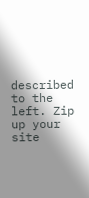described to the left. Zip up your site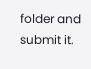folder and submit it.